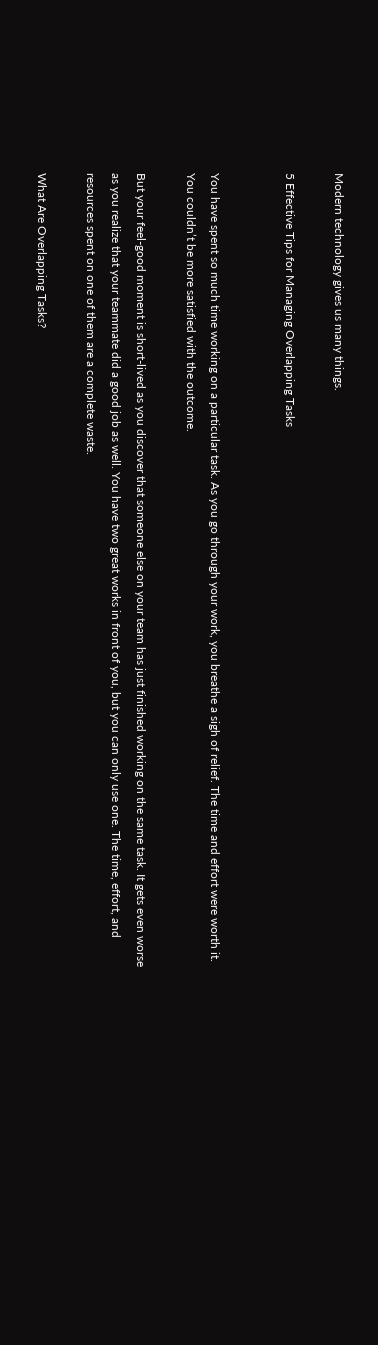Modern technology gives us many things.

5 Effective Tips for Managing Overlapping Tasks


You have spent so much time working on a particular task. As you go through your work, you breathe a sigh of relief. The time and effort were worth it. You couldn’t be more satisfied with the outcome.

But your feel-good moment is short-lived as you discover that someone else on your team has just finished working on the same task. It gets even worse as you realize that your teammate did a good job as well. You have two great works in front of you, but you can only use one. The time, effort, and resources spent on one of them are a complete waste.

What Are Overlapping Tasks?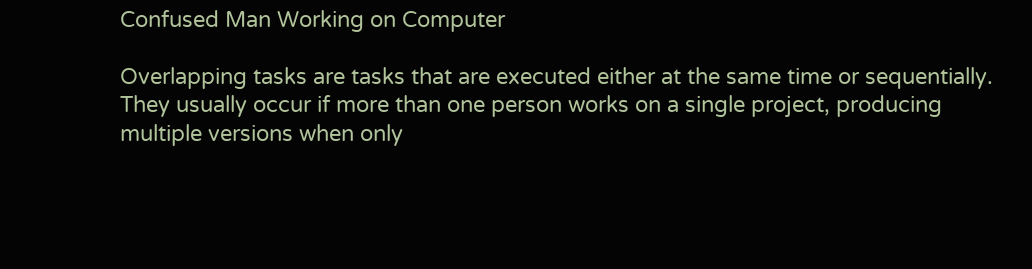Confused Man Working on Computer

Overlapping tasks are tasks that are executed either at the same time or sequentially. They usually occur if more than one person works on a single project, producing multiple versions when only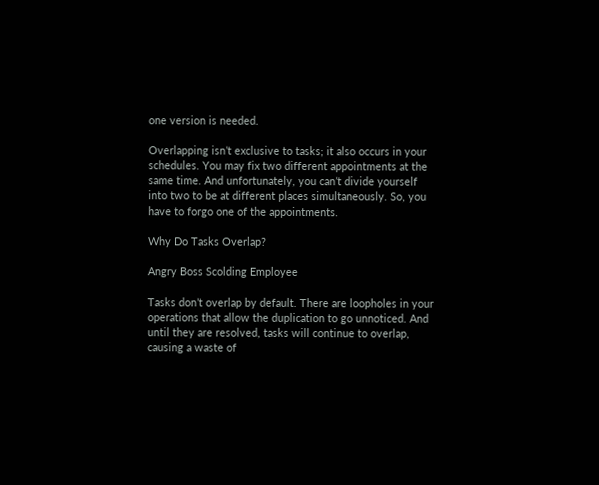one version is needed.

Overlapping isn’t exclusive to tasks; it also occurs in your schedules. You may fix two different appointments at the same time. And unfortunately, you can’t divide yourself into two to be at different places simultaneously. So, you have to forgo one of the appointments.

Why Do Tasks Overlap?

Angry Boss Scolding Employee

Tasks don’t overlap by default. There are loopholes in your operations that allow the duplication to go unnoticed. And until they are resolved, tasks will continue to overlap, causing a waste of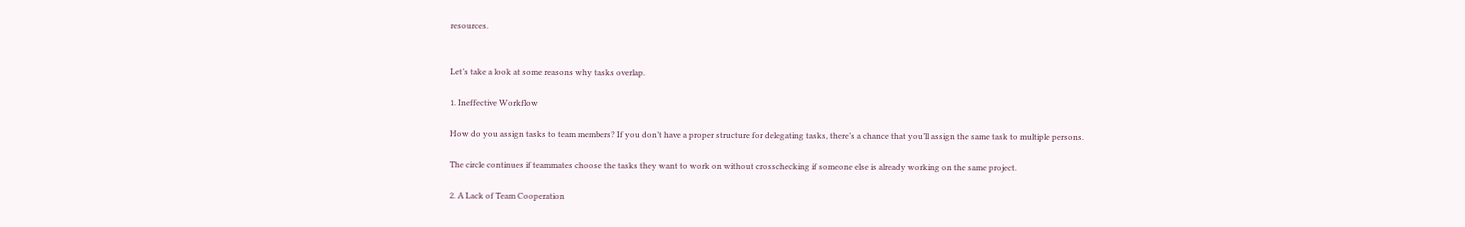resources.


Let’s take a look at some reasons why tasks overlap.

1. Ineffective Workflow

How do you assign tasks to team members? If you don’t have a proper structure for delegating tasks, there’s a chance that you’ll assign the same task to multiple persons.

The circle continues if teammates choose the tasks they want to work on without crosschecking if someone else is already working on the same project.

2. A Lack of Team Cooperation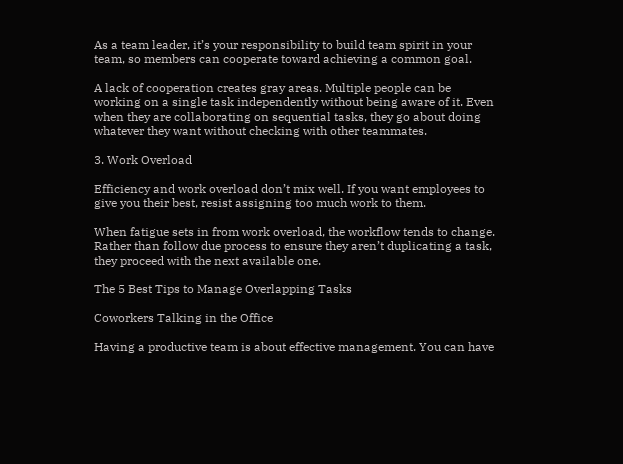As a team leader, it’s your responsibility to build team spirit in your team, so members can cooperate toward achieving a common goal.

A lack of cooperation creates gray areas. Multiple people can be working on a single task independently without being aware of it. Even when they are collaborating on sequential tasks, they go about doing whatever they want without checking with other teammates.

3. Work Overload

Efficiency and work overload don’t mix well. If you want employees to give you their best, resist assigning too much work to them.

When fatigue sets in from work overload, the workflow tends to change. Rather than follow due process to ensure they aren’t duplicating a task, they proceed with the next available one.

The 5 Best Tips to Manage Overlapping Tasks

Coworkers Talking in the Office

Having a productive team is about effective management. You can have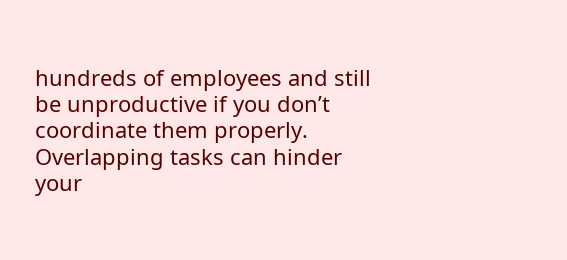hundreds of employees and still be unproductive if you don’t coordinate them properly. Overlapping tasks can hinder your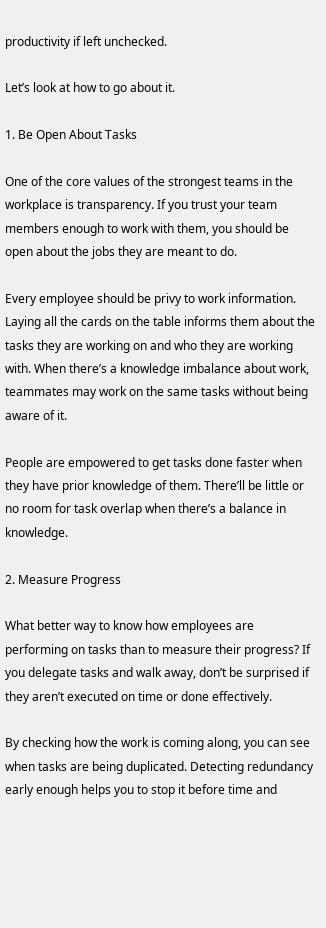productivity if left unchecked.

Let’s look at how to go about it.

1. Be Open About Tasks

One of the core values of the strongest teams in the workplace is transparency. If you trust your team members enough to work with them, you should be open about the jobs they are meant to do.

Every employee should be privy to work information. Laying all the cards on the table informs them about the tasks they are working on and who they are working with. When there’s a knowledge imbalance about work, teammates may work on the same tasks without being aware of it.

People are empowered to get tasks done faster when they have prior knowledge of them. There’ll be little or no room for task overlap when there’s a balance in knowledge.

2. Measure Progress

What better way to know how employees are performing on tasks than to measure their progress? If you delegate tasks and walk away, don’t be surprised if they aren’t executed on time or done effectively.

By checking how the work is coming along, you can see when tasks are being duplicated. Detecting redundancy early enough helps you to stop it before time and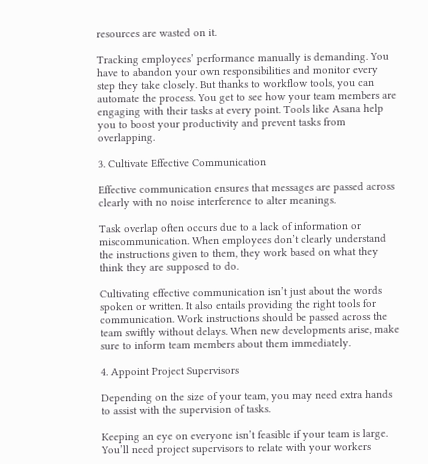resources are wasted on it.

Tracking employees’ performance manually is demanding. You have to abandon your own responsibilities and monitor every step they take closely. But thanks to workflow tools, you can automate the process. You get to see how your team members are engaging with their tasks at every point. Tools like Asana help you to boost your productivity and prevent tasks from overlapping.

3. Cultivate Effective Communication

Effective communication ensures that messages are passed across clearly with no noise interference to alter meanings.

Task overlap often occurs due to a lack of information or miscommunication. When employees don’t clearly understand the instructions given to them, they work based on what they think they are supposed to do.

Cultivating effective communication isn’t just about the words spoken or written. It also entails providing the right tools for communication. Work instructions should be passed across the team swiftly without delays. When new developments arise, make sure to inform team members about them immediately.

4. Appoint Project Supervisors

Depending on the size of your team, you may need extra hands to assist with the supervision of tasks.

Keeping an eye on everyone isn’t feasible if your team is large. You’ll need project supervisors to relate with your workers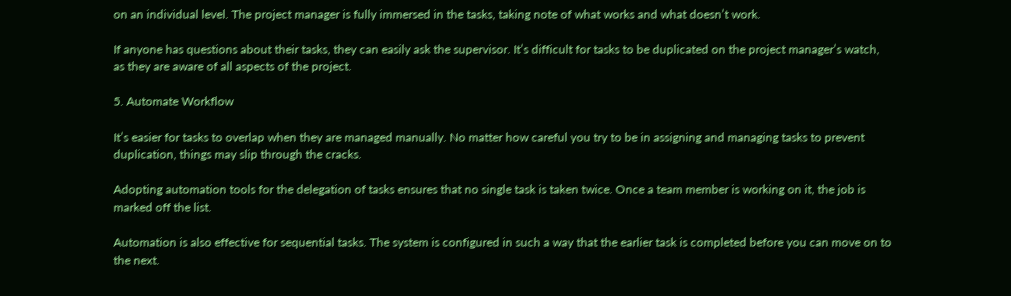on an individual level. The project manager is fully immersed in the tasks, taking note of what works and what doesn’t work.

If anyone has questions about their tasks, they can easily ask the supervisor. It’s difficult for tasks to be duplicated on the project manager’s watch, as they are aware of all aspects of the project.

5. Automate Workflow

It’s easier for tasks to overlap when they are managed manually. No matter how careful you try to be in assigning and managing tasks to prevent duplication, things may slip through the cracks.

Adopting automation tools for the delegation of tasks ensures that no single task is taken twice. Once a team member is working on it, the job is marked off the list.

Automation is also effective for sequential tasks. The system is configured in such a way that the earlier task is completed before you can move on to the next.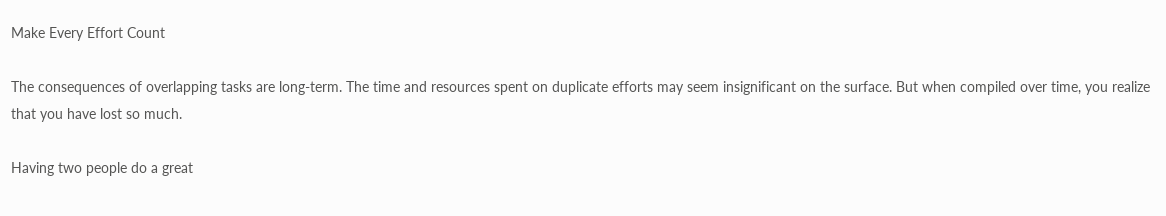Make Every Effort Count

The consequences of overlapping tasks are long-term. The time and resources spent on duplicate efforts may seem insignificant on the surface. But when compiled over time, you realize that you have lost so much.

Having two people do a great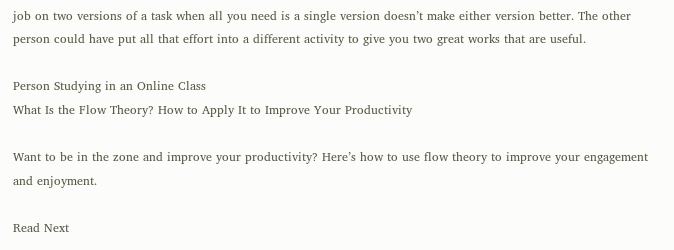job on two versions of a task when all you need is a single version doesn’t make either version better. The other person could have put all that effort into a different activity to give you two great works that are useful.

Person Studying in an Online Class
What Is the Flow Theory? How to Apply It to Improve Your Productivity

Want to be in the zone and improve your productivity? Here’s how to use flow theory to improve your engagement and enjoyment.

Read Next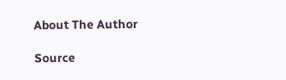About The Author

Source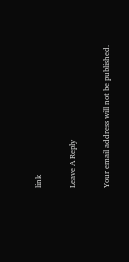link

Leave A Reply

Your email address will not be published.